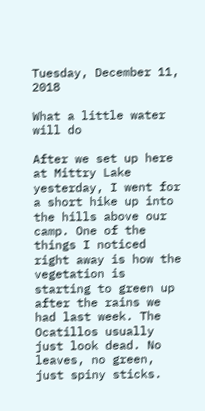Tuesday, December 11, 2018

What a little water will do

After we set up here at Mittry Lake yesterday, I went for a short hike up into the hills above our camp. One of the things I noticed right away is how the vegetation is starting to green up after the rains we had last week. The Ocatillos usually just look dead. No leaves, no green, just spiny sticks.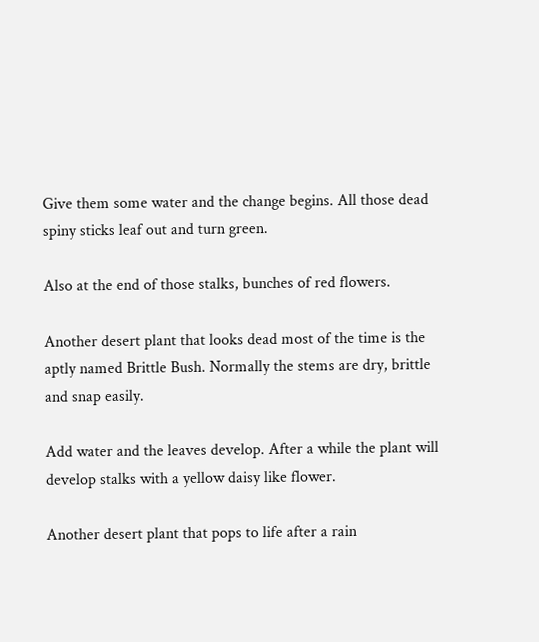Give them some water and the change begins. All those dead spiny sticks leaf out and turn green.

Also at the end of those stalks, bunches of red flowers.

Another desert plant that looks dead most of the time is the aptly named Brittle Bush. Normally the stems are dry, brittle and snap easily.

Add water and the leaves develop. After a while the plant will develop stalks with a yellow daisy like flower.

Another desert plant that pops to life after a rain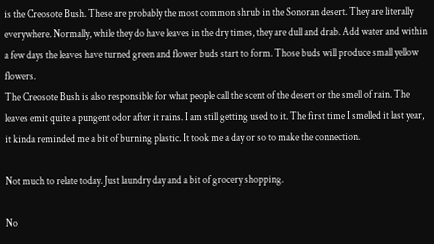is the Creosote Bush. These are probably the most common shrub in the Sonoran desert. They are literally everywhere. Normally, while they do have leaves in the dry times, they are dull and drab. Add water and within a few days the leaves have turned green and flower buds start to form. Those buds will produce small yellow flowers.
The Creosote Bush is also responsible for what people call the scent of the desert or the smell of rain. The leaves emit quite a pungent odor after it rains. I am still getting used to it. The first time I smelled it last year, it kinda reminded me a bit of burning plastic. It took me a day or so to make the connection.

Not much to relate today. Just laundry day and a bit of grocery shopping.

No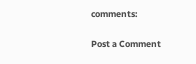comments:

Post a Comment